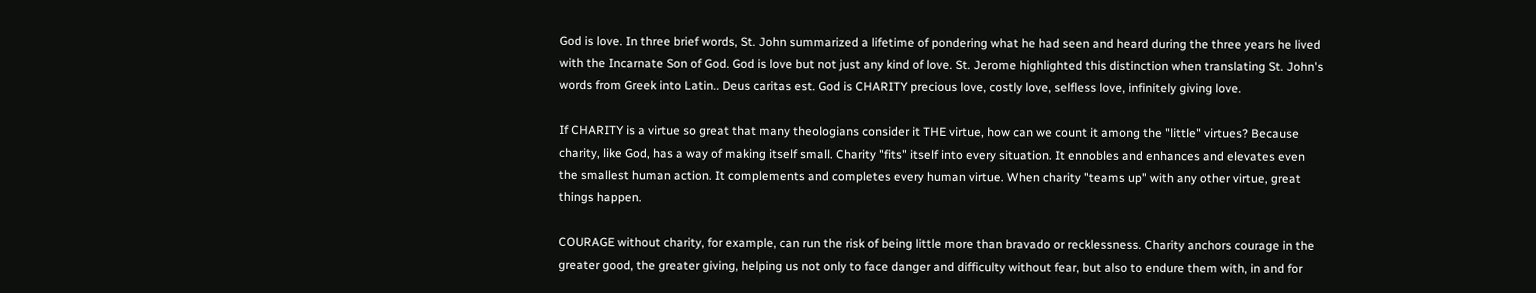God is love. In three brief words, St. John summarized a lifetime of pondering what he had seen and heard during the three years he lived with the Incarnate Son of God. God is love but not just any kind of love. St. Jerome highlighted this distinction when translating St. John's words from Greek into Latin.. Deus caritas est. God is CHARITY precious love, costly love, selfless love, infinitely giving love.

If CHARITY is a virtue so great that many theologians consider it THE virtue, how can we count it among the "little" virtues? Because charity, like God, has a way of making itself small. Charity "fits" itself into every situation. It ennobles and enhances and elevates even the smallest human action. It complements and completes every human virtue. When charity "teams up" with any other virtue, great things happen.

COURAGE without charity, for example, can run the risk of being little more than bravado or recklessness. Charity anchors courage in the greater good, the greater giving, helping us not only to face danger and difficulty without fear, but also to endure them with, in and for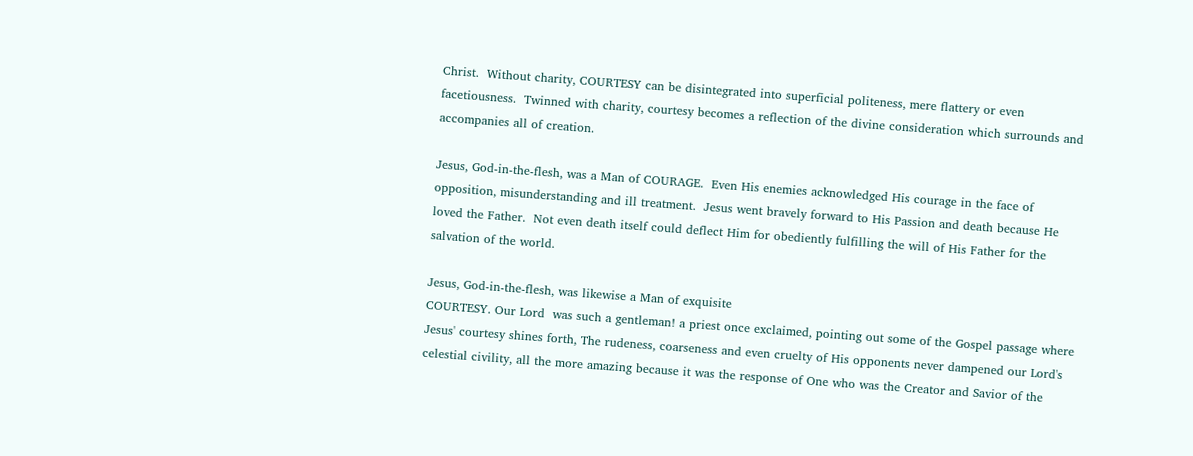Christ.  Without charity, COURTESY can be disintegrated into superficial politeness, mere flattery or even facetiousness.  Twinned with charity, courtesy becomes a reflection of the divine consideration which surrounds and accompanies all of creation.

Jesus, God-in-the-flesh, was a Man of COURAGE.  Even His enemies acknowledged His courage in the face of opposition, misunderstanding and ill treatment.  Jesus went bravely forward to His Passion and death because He loved the Father.  Not even death itself could deflect Him for obediently fulfilling the will of His Father for the salvation of the world.

Jesus, God-in-the-flesh, was likewise a Man of exquisite
COURTESY. Our Lord  was such a gentleman! a priest once exclaimed, pointing out some of the Gospel passage where Jesus' courtesy shines forth, The rudeness, coarseness and even cruelty of His opponents never dampened our Lord's celestial civility, all the more amazing because it was the response of One who was the Creator and Savior of the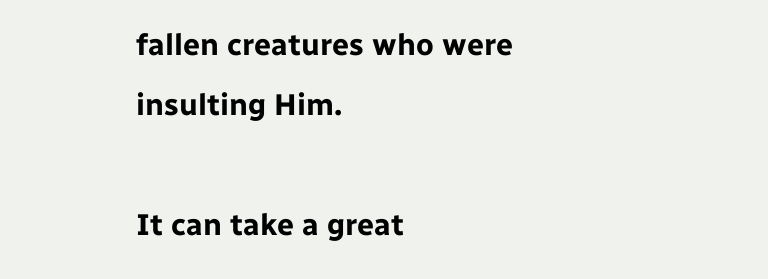fallen creatures who were insulting Him.

It can take a great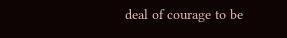deal of courage to be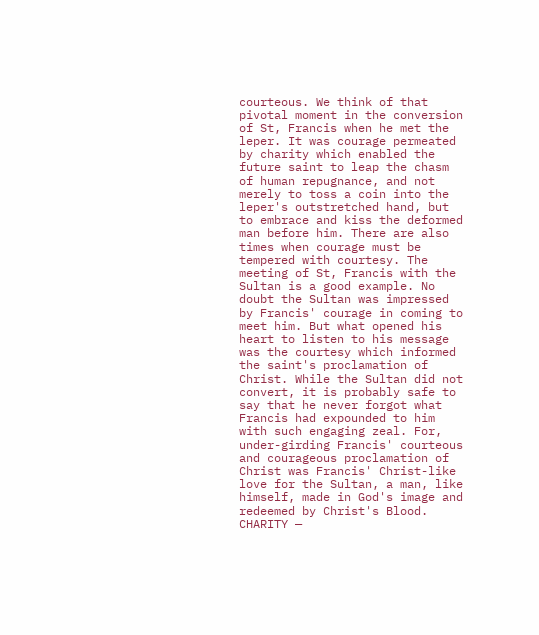courteous. We think of that pivotal moment in the conversion of St, Francis when he met the leper. It was courage permeated by charity which enabled the future saint to leap the chasm of human repugnance, and not merely to toss a coin into the leper's outstretched hand, but to embrace and kiss the deformed man before him. There are also times when courage must be tempered with courtesy. The meeting of St, Francis with the Sultan is a good example. No doubt the Sultan was impressed by Francis' courage in coming to meet him. But what opened his heart to listen to his message was the courtesy which informed the saint's proclamation of Christ. While the Sultan did not convert, it is probably safe to say that he never forgot what Francis had expounded to him with such engaging zeal. For, under-girding Francis' courteous and courageous proclamation of Christ was Francis' Christ-like love for the Sultan, a man, like himself, made in God's image and redeemed by Christ's Blood. CHARITY —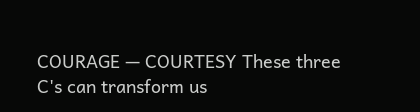COURAGE — COURTESY These three C's can transform us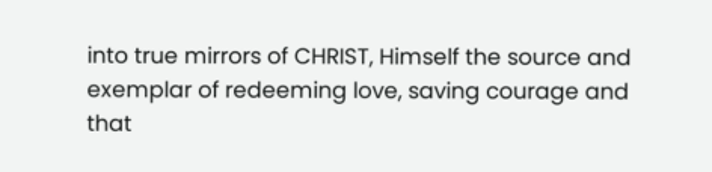into true mirrors of CHRIST, Himself the source and exemplar of redeeming love, saving courage and that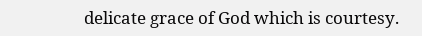delicate grace of God which is courtesy.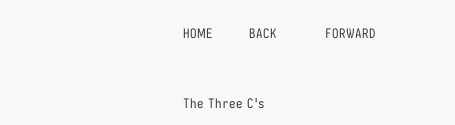HOME         BACK            FORWARD


The Three C's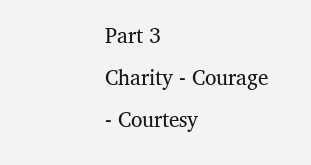Part 3
Charity - Courage - Courtesy